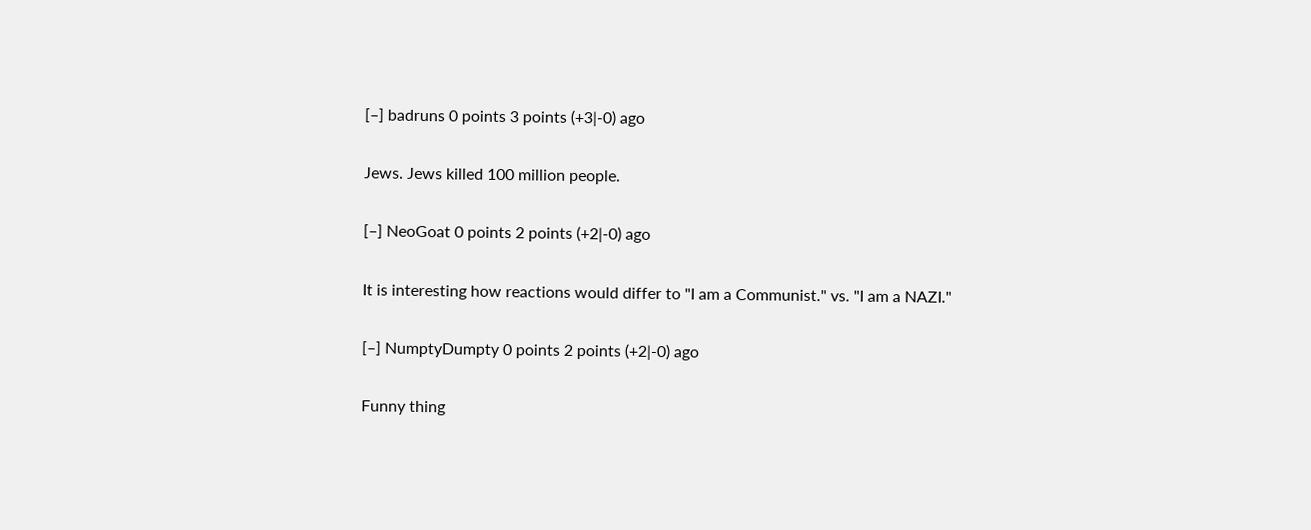[–] badruns 0 points 3 points (+3|-0) ago

Jews. Jews killed 100 million people.

[–] NeoGoat 0 points 2 points (+2|-0) ago

It is interesting how reactions would differ to "I am a Communist." vs. "I am a NAZI."

[–] NumptyDumpty 0 points 2 points (+2|-0) ago

Funny thing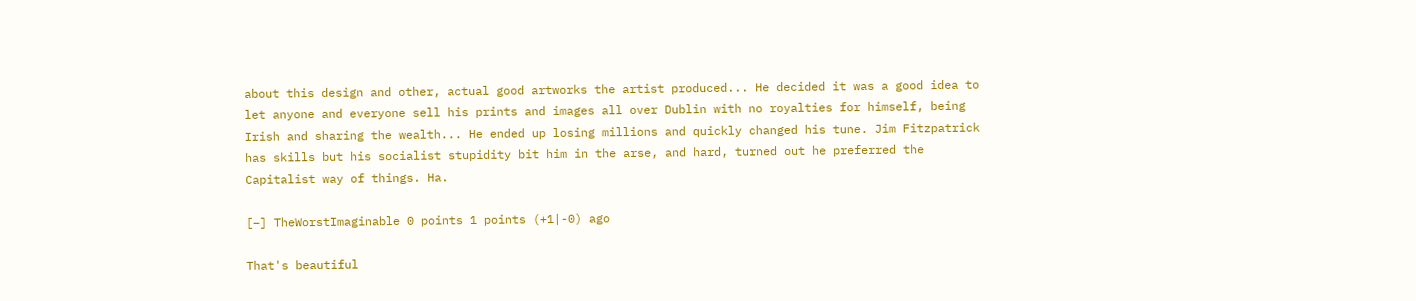about this design and other, actual good artworks the artist produced... He decided it was a good idea to let anyone and everyone sell his prints and images all over Dublin with no royalties for himself, being Irish and sharing the wealth... He ended up losing millions and quickly changed his tune. Jim Fitzpatrick has skills but his socialist stupidity bit him in the arse, and hard, turned out he preferred the Capitalist way of things. Ha.

[–] TheWorstImaginable 0 points 1 points (+1|-0) ago

That's beautiful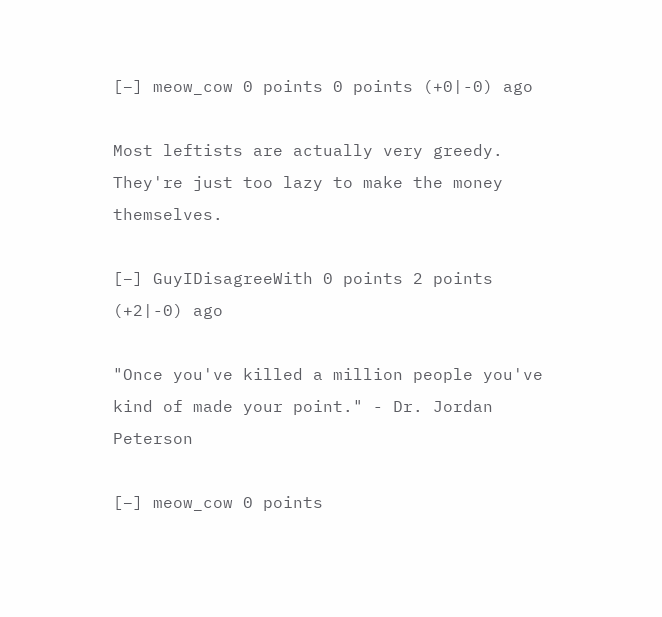[–] meow_cow 0 points 0 points (+0|-0) ago

Most leftists are actually very greedy. They're just too lazy to make the money themselves.

[–] GuyIDisagreeWith 0 points 2 points (+2|-0) ago

"Once you've killed a million people you've kind of made your point." - Dr. Jordan Peterson

[–] meow_cow 0 points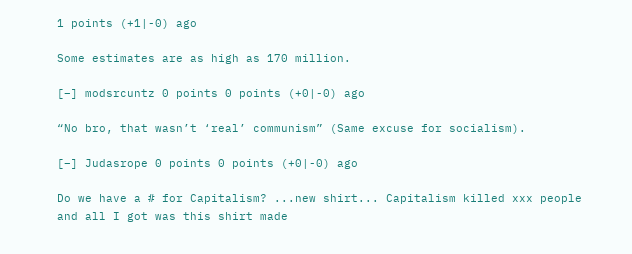1 points (+1|-0) ago

Some estimates are as high as 170 million.

[–] modsrcuntz 0 points 0 points (+0|-0) ago

“No bro, that wasn’t ‘real’ communism” (Same excuse for socialism).

[–] Judasrope 0 points 0 points (+0|-0) ago

Do we have a # for Capitalism? ...new shirt... Capitalism killed xxx people and all I got was this shirt made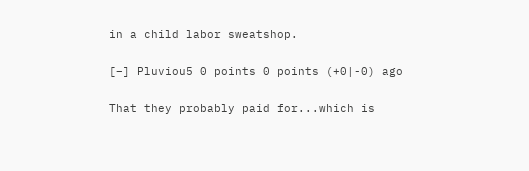in a child labor sweatshop.

[–] Pluviou5 0 points 0 points (+0|-0) ago

That they probably paid for...which is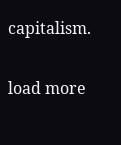capitalism.

load more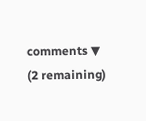comments ▼ (2 remaining)